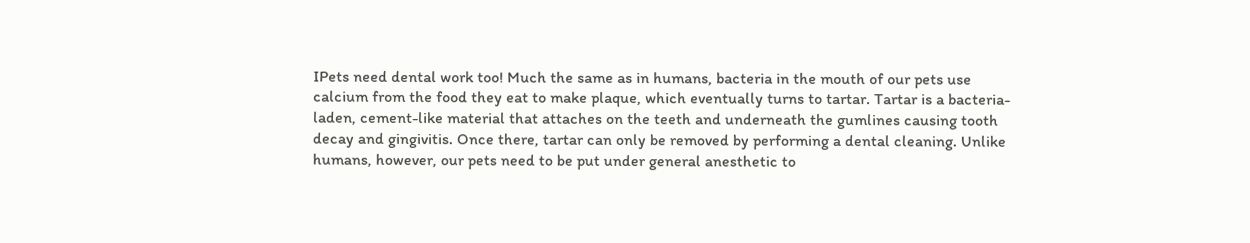IPets need dental work too! Much the same as in humans, bacteria in the mouth of our pets use calcium from the food they eat to make plaque, which eventually turns to tartar. Tartar is a bacteria-laden, cement-like material that attaches on the teeth and underneath the gumlines causing tooth decay and gingivitis. Once there, tartar can only be removed by performing a dental cleaning. Unlike humans, however, our pets need to be put under general anesthetic to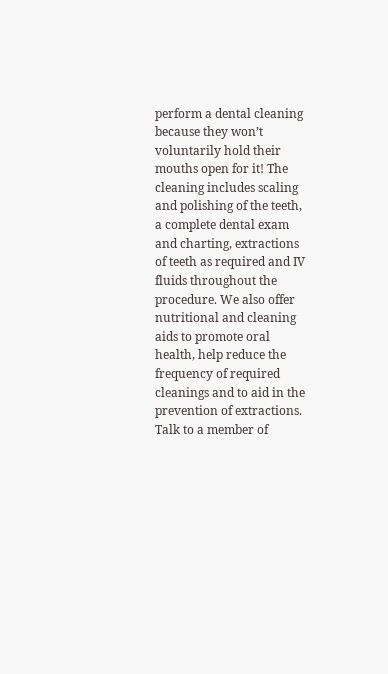perform a dental cleaning because they won’t voluntarily hold their mouths open for it! The cleaning includes scaling and polishing of the teeth, a complete dental exam and charting, extractions of teeth as required and IV fluids throughout the procedure. We also offer nutritional and cleaning aids to promote oral health, help reduce the frequency of required cleanings and to aid in the prevention of extractions. Talk to a member of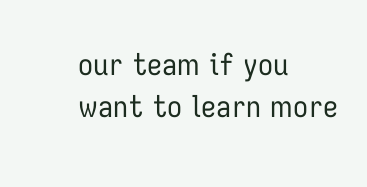our team if you want to learn more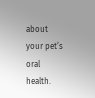about your pet’s oral health.